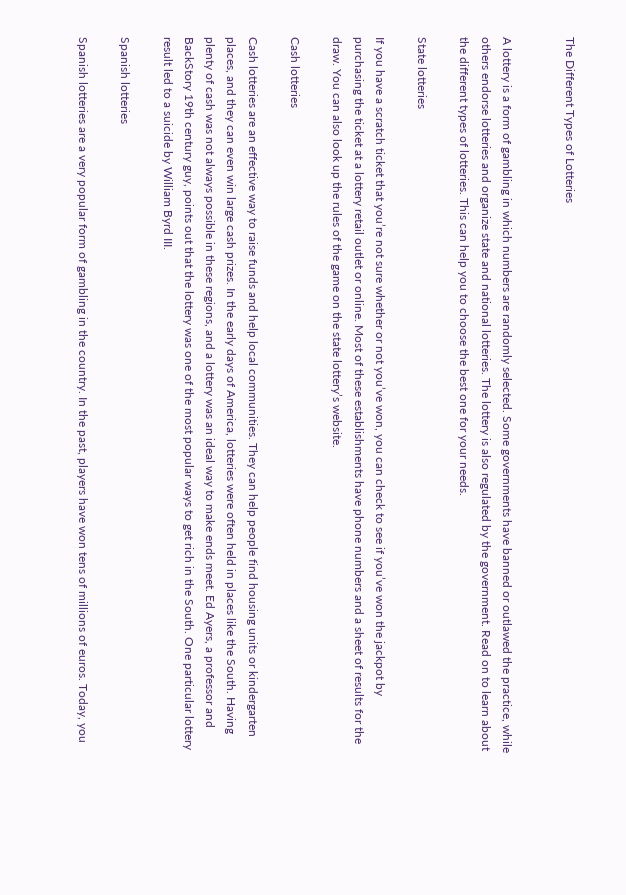The Different Types of Lotteries


A lottery is a form of gambling in which numbers are randomly selected. Some governments have banned or outlawed the practice, while others endorse lotteries and organize state and national lotteries. The lottery is also regulated by the government. Read on to learn about the different types of lotteries. This can help you to choose the best one for your needs.

State lotteries

If you have a scratch ticket that you’re not sure whether or not you’ve won, you can check to see if you’ve won the jackpot by purchasing the ticket at a lottery retail outlet or online. Most of these establishments have phone numbers and a sheet of results for the draw. You can also look up the rules of the game on the state lottery’s website.

Cash lotteries

Cash lotteries are an effective way to raise funds and help local communities. They can help people find housing units or kindergarten places, and they can even win large cash prizes. In the early days of America, lotteries were often held in places like the South. Having plenty of cash was not always possible in these regions, and a lottery was an ideal way to make ends meet. Ed Ayers, a professor and BackStory 19th century guy, points out that the lottery was one of the most popular ways to get rich in the South. One particular lottery result led to a suicide by William Byrd III.

Spanish lotteries

Spanish lotteries are a very popular form of gambling in the country. In the past, players have won tens of millions of euros. Today, you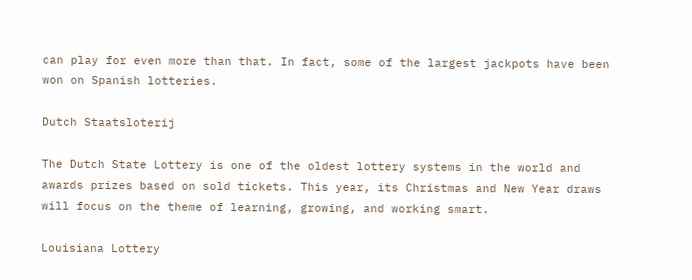can play for even more than that. In fact, some of the largest jackpots have been won on Spanish lotteries.

Dutch Staatsloterij

The Dutch State Lottery is one of the oldest lottery systems in the world and awards prizes based on sold tickets. This year, its Christmas and New Year draws will focus on the theme of learning, growing, and working smart.

Louisiana Lottery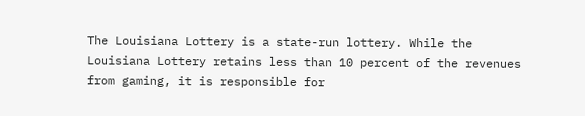The Louisiana Lottery is a state-run lottery. While the Louisiana Lottery retains less than 10 percent of the revenues from gaming, it is responsible for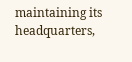maintaining its headquarters,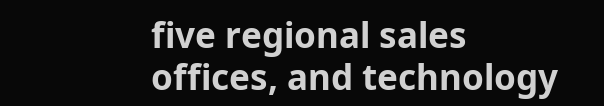five regional sales offices, and technology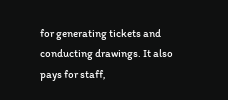for generating tickets and conducting drawings. It also pays for staff,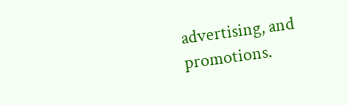advertising, and promotions.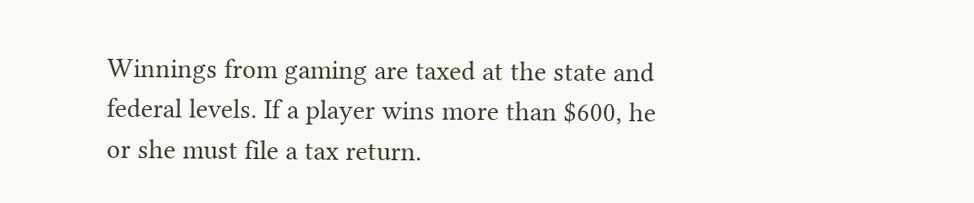Winnings from gaming are taxed at the state and federal levels. If a player wins more than $600, he or she must file a tax return.